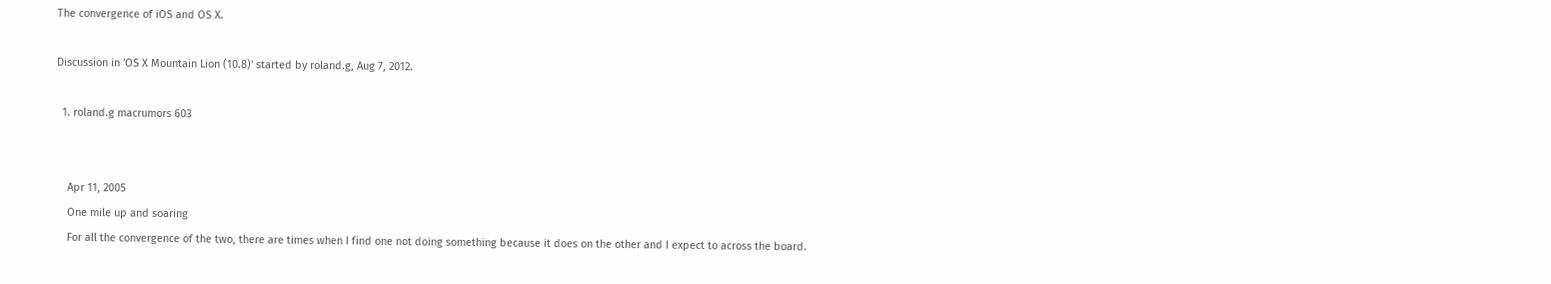The convergence of iOS and OS X.

Discussion in 'OS X Mountain Lion (10.8)' started by roland.g, Aug 7, 2012.

  1. roland.g macrumors 603


    Apr 11, 2005
    One mile up and soaring
    For all the convergence of the two, there are times when I find one not doing something because it does on the other and I expect to across the board.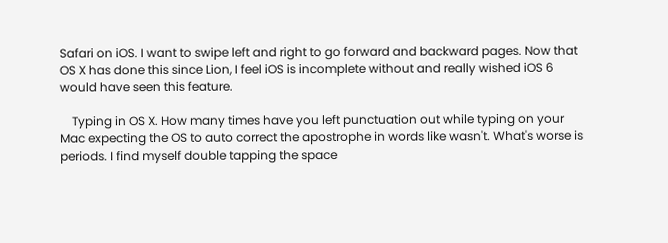Safari on iOS. I want to swipe left and right to go forward and backward pages. Now that OS X has done this since Lion, I feel iOS is incomplete without and really wished iOS 6 would have seen this feature.

    Typing in OS X. How many times have you left punctuation out while typing on your Mac expecting the OS to auto correct the apostrophe in words like wasn't. What's worse is periods. I find myself double tapping the space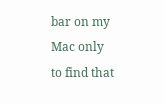bar on my Mac only to find that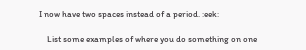I now have two spaces instead of a period. :eek:

    List some examples of where you do something on one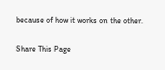because of how it works on the other.

Share This Page